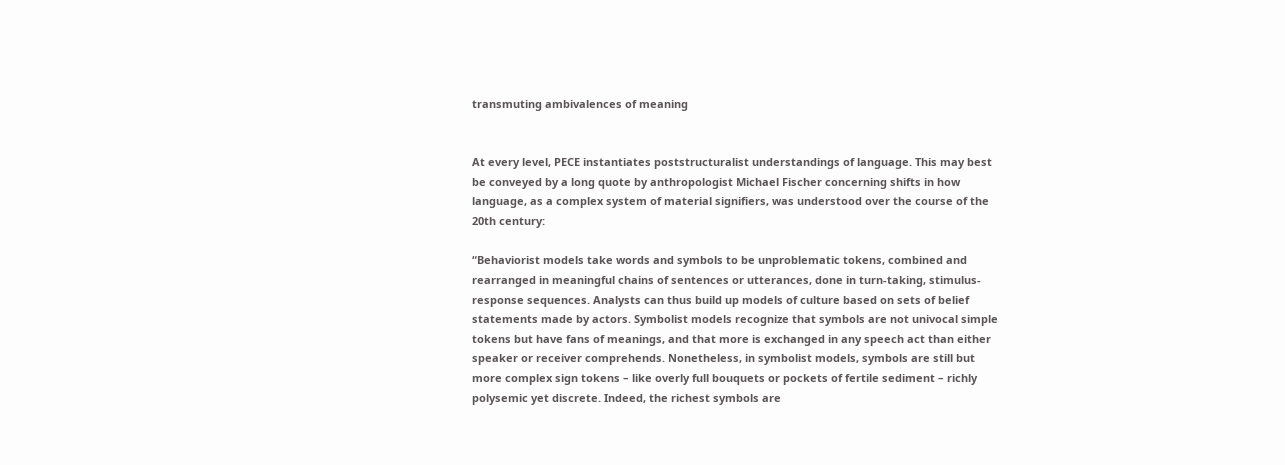transmuting ambivalences of meaning


At every level, PECE instantiates poststructuralist understandings of language. This may best be conveyed by a long quote by anthropologist Michael Fischer concerning shifts in how language, as a complex system of material signifiers, was understood over the course of the 20th century:

“Behaviorist models take words and symbols to be unproblematic tokens, combined and rearranged in meaningful chains of sentences or utterances, done in turn-taking, stimulus-response sequences. Analysts can thus build up models of culture based on sets of belief statements made by actors. Symbolist models recognize that symbols are not univocal simple tokens but have fans of meanings, and that more is exchanged in any speech act than either speaker or receiver comprehends. Nonetheless, in symbolist models, symbols are still but more complex sign tokens – like overly full bouquets or pockets of fertile sediment – richly polysemic yet discrete. Indeed, the richest symbols are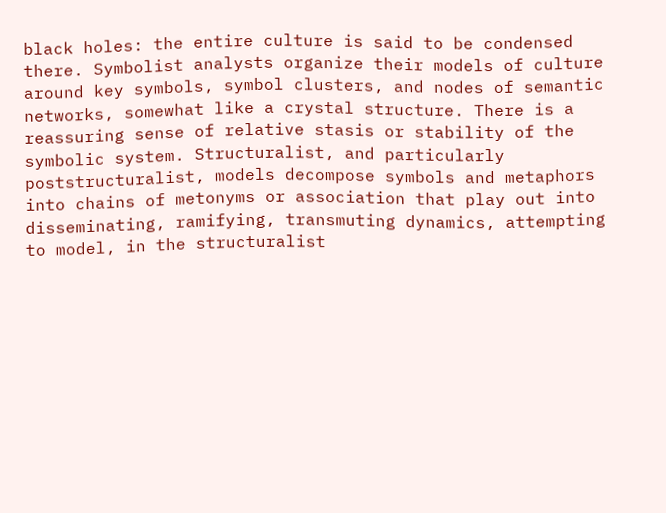black holes: the entire culture is said to be condensed there. Symbolist analysts organize their models of culture around key symbols, symbol clusters, and nodes of semantic networks, somewhat like a crystal structure. There is a reassuring sense of relative stasis or stability of the symbolic system. Structuralist, and particularly poststructuralist, models decompose symbols and metaphors into chains of metonyms or association that play out into disseminating, ramifying, transmuting dynamics, attempting to model, in the structuralist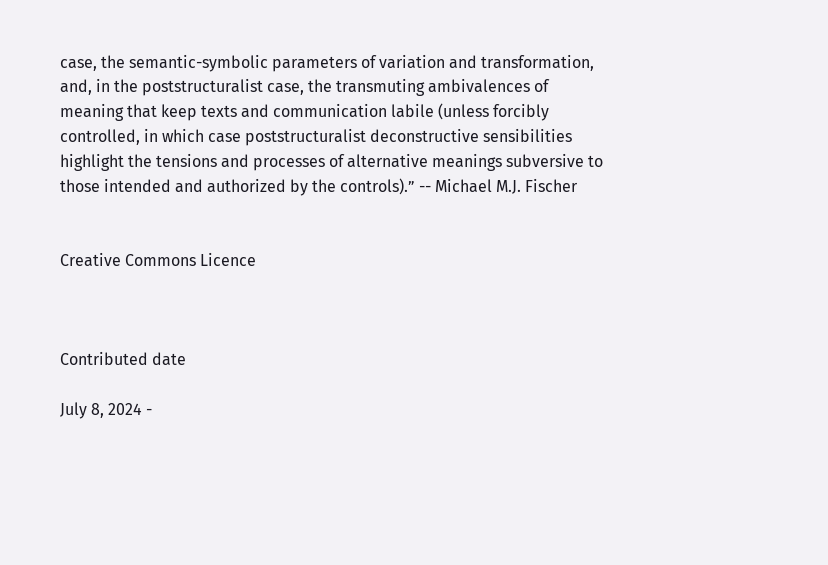case, the semantic-symbolic parameters of variation and transformation, and, in the poststructuralist case, the transmuting ambivalences of meaning that keep texts and communication labile (unless forcibly controlled, in which case poststructuralist deconstructive sensibilities highlight the tensions and processes of alternative meanings subversive to those intended and authorized by the controls).” -- Michael M.J. Fischer


Creative Commons Licence



Contributed date

July 8, 2024 -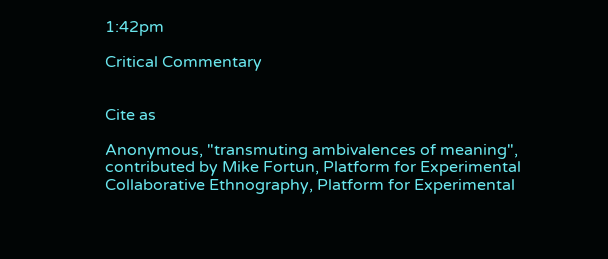1:42pm

Critical Commentary


Cite as

Anonymous, "transmuting ambivalences of meaning", contributed by Mike Fortun, Platform for Experimental Collaborative Ethnography, Platform for Experimental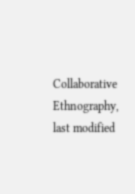Collaborative Ethnography, last modified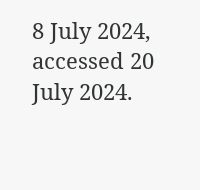8 July 2024, accessed 20 July 2024.